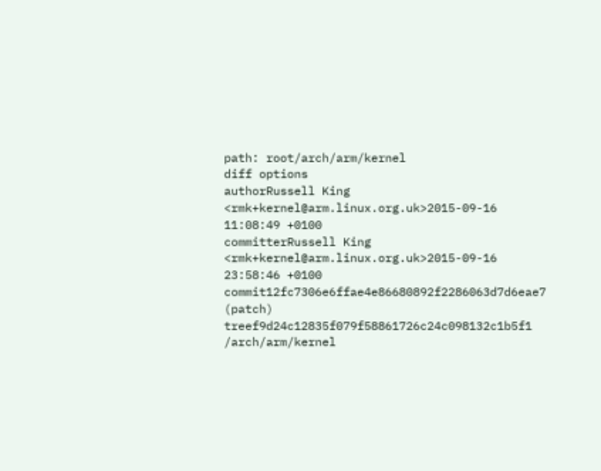path: root/arch/arm/kernel
diff options
authorRussell King <rmk+kernel@arm.linux.org.uk>2015-09-16 11:08:49 +0100
committerRussell King <rmk+kernel@arm.linux.org.uk>2015-09-16 23:58:46 +0100
commit12fc7306e6ffae4e86680892f2286063d7d6eae7 (patch)
treef9d24c12835f079f58861726c24c098132c1b5f1 /arch/arm/kernel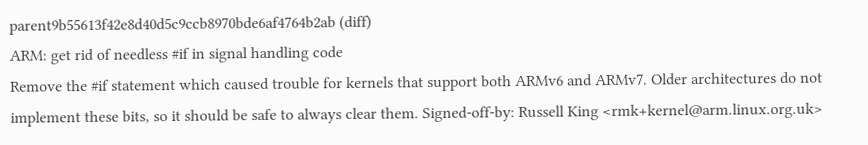parent9b55613f42e8d40d5c9ccb8970bde6af4764b2ab (diff)
ARM: get rid of needless #if in signal handling code
Remove the #if statement which caused trouble for kernels that support both ARMv6 and ARMv7. Older architectures do not implement these bits, so it should be safe to always clear them. Signed-off-by: Russell King <rmk+kernel@arm.linux.org.uk>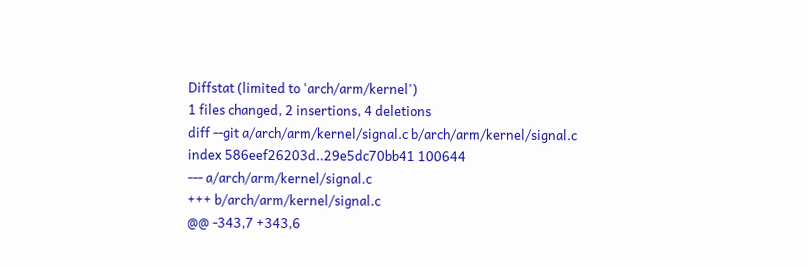Diffstat (limited to 'arch/arm/kernel')
1 files changed, 2 insertions, 4 deletions
diff --git a/arch/arm/kernel/signal.c b/arch/arm/kernel/signal.c
index 586eef26203d..29e5dc70bb41 100644
--- a/arch/arm/kernel/signal.c
+++ b/arch/arm/kernel/signal.c
@@ -343,7 +343,6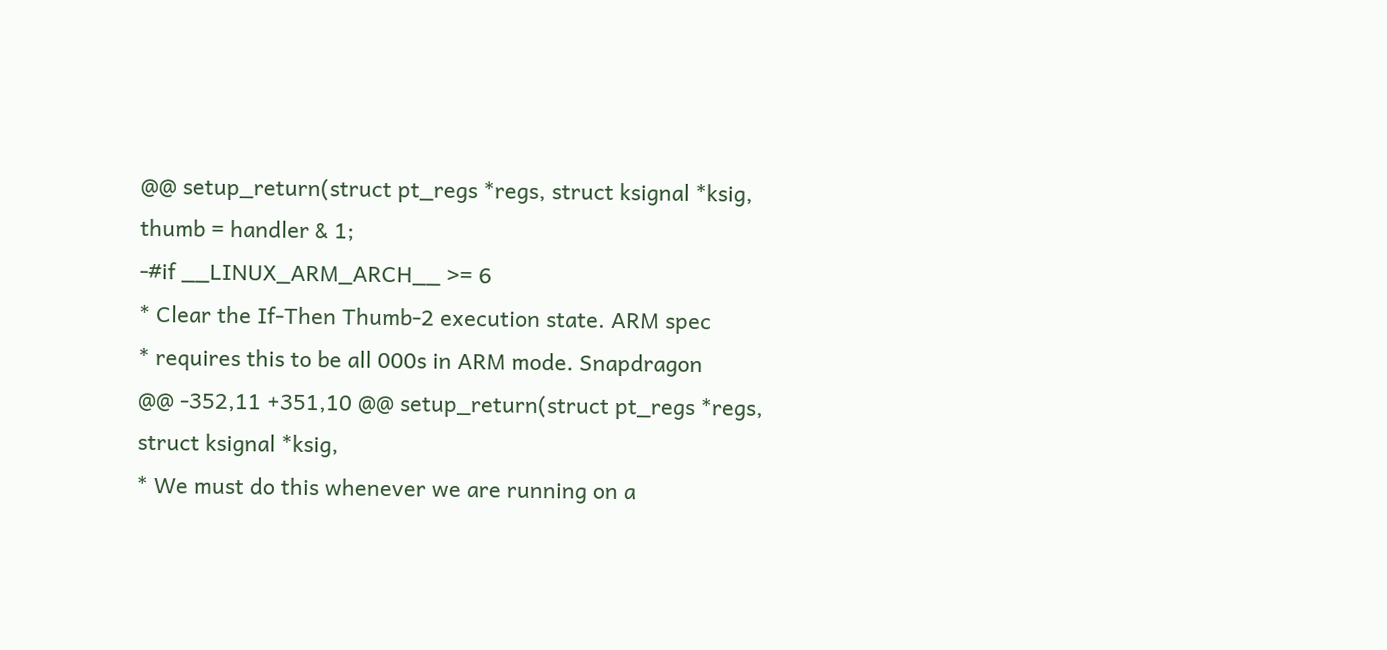@@ setup_return(struct pt_regs *regs, struct ksignal *ksig,
thumb = handler & 1;
-#if __LINUX_ARM_ARCH__ >= 6
* Clear the If-Then Thumb-2 execution state. ARM spec
* requires this to be all 000s in ARM mode. Snapdragon
@@ -352,11 +351,10 @@ setup_return(struct pt_regs *regs, struct ksignal *ksig,
* We must do this whenever we are running on a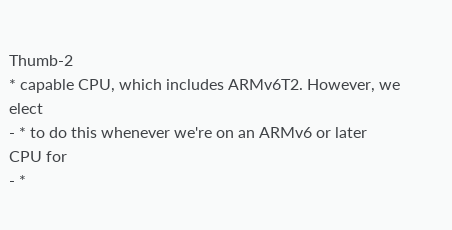Thumb-2
* capable CPU, which includes ARMv6T2. However, we elect
- * to do this whenever we're on an ARMv6 or later CPU for
- *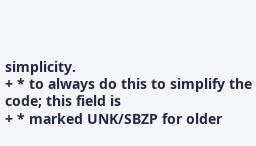simplicity.
+ * to always do this to simplify the code; this field is
+ * marked UNK/SBZP for older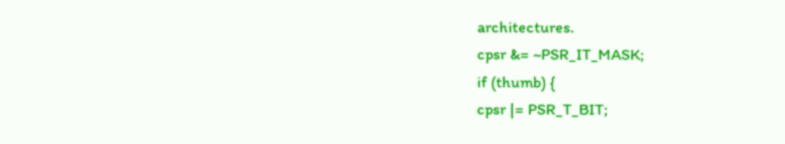architectures.
cpsr &= ~PSR_IT_MASK;
if (thumb) {
cpsr |= PSR_T_BIT;